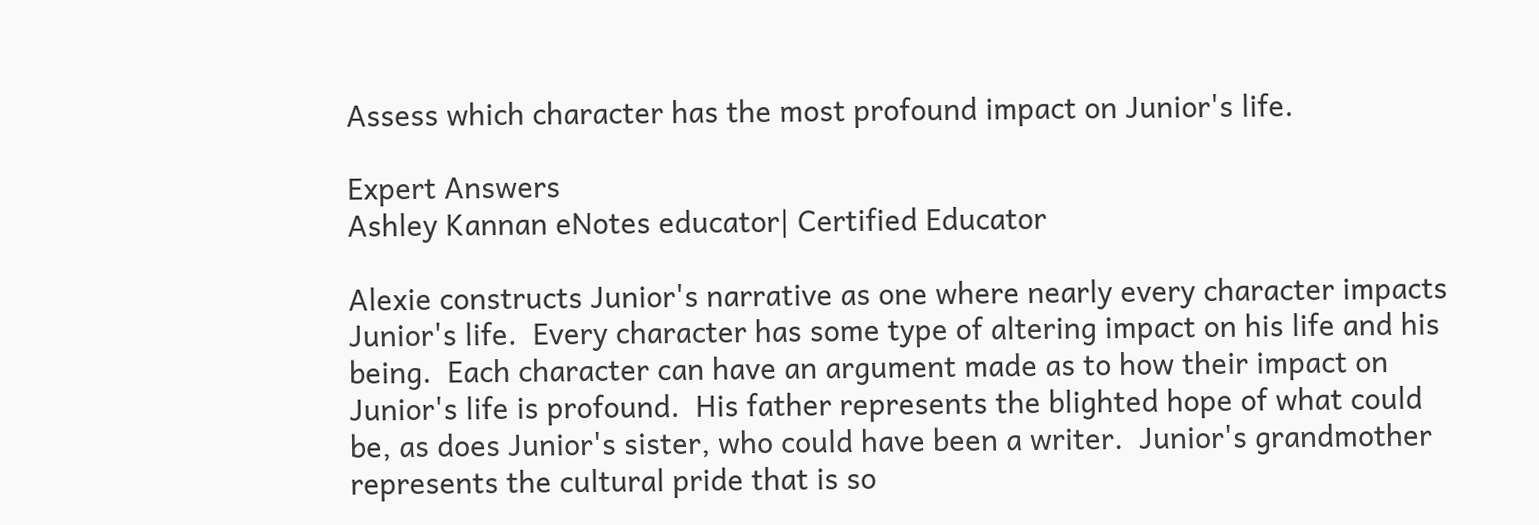Assess which character has the most profound impact on Junior's life.

Expert Answers
Ashley Kannan eNotes educator| Certified Educator

Alexie constructs Junior's narrative as one where nearly every character impacts Junior's life.  Every character has some type of altering impact on his life and his being.  Each character can have an argument made as to how their impact on Junior's life is profound.  His father represents the blighted hope of what could be, as does Junior's sister, who could have been a writer.  Junior's grandmother represents the cultural pride that is so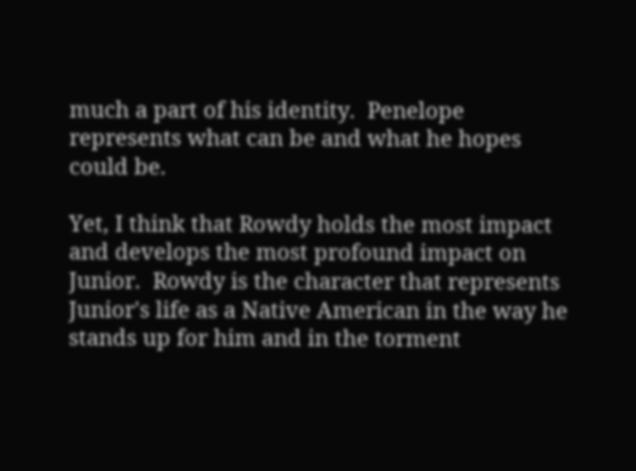much a part of his identity.  Penelope represents what can be and what he hopes could be.

Yet, I think that Rowdy holds the most impact and develops the most profound impact on Junior.  Rowdy is the character that represents Junior's life as a Native American in the way he stands up for him and in the torment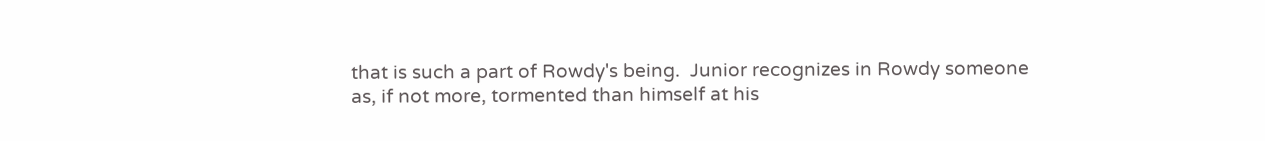that is such a part of Rowdy's being.  Junior recognizes in Rowdy someone as, if not more, tormented than himself at his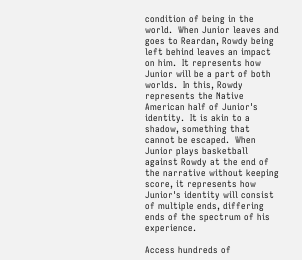condition of being in the world.  When Junior leaves and goes to Reardan, Rowdy being left behind leaves an impact on him.  It represents how Junior will be a part of both worlds.  In this, Rowdy represents the Native American half of Junior's identity.  It is akin to a shadow, something that cannot be escaped.  When Junior plays basketball against Rowdy at the end of the narrative without keeping score, it represents how Junior's identity will consist of multiple ends, differing ends of the spectrum of his experience.

Access hundreds of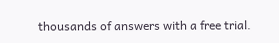thousands of answers with a free trial.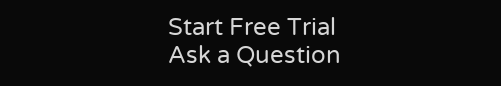Start Free Trial
Ask a Question